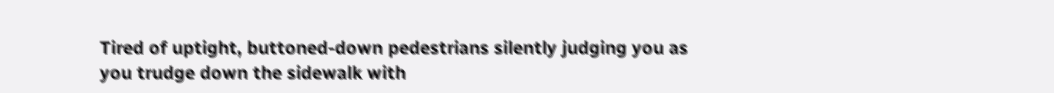Tired of uptight, buttoned-down pedestrians silently judging you as you trudge down the sidewalk with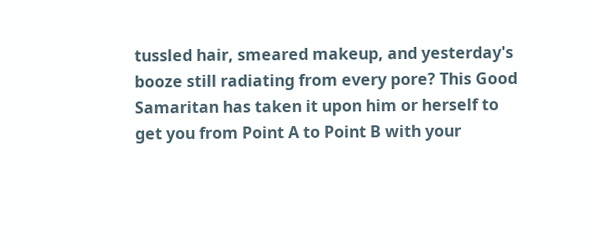tussled hair, smeared makeup, and yesterday's booze still radiating from every pore? This Good Samaritan has taken it upon him or herself to get you from Point A to Point B with your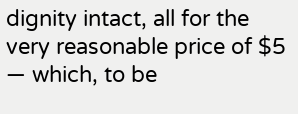dignity intact, all for the very reasonable price of $5 — which, to be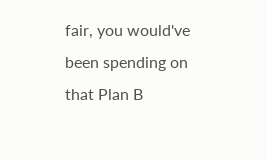fair, you would've been spending on that Plan B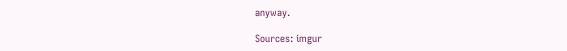anyway.

Sources: imgur